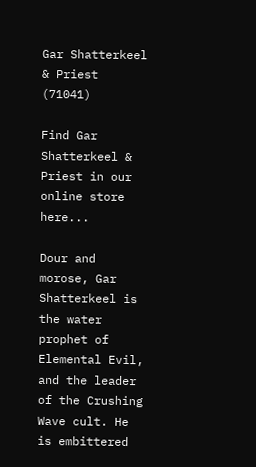Gar Shatterkeel & Priest (71041)

Find Gar Shatterkeel & Priest in our online store here...

Dour and morose, Gar Shatterkeel is the water prophet of Elemental Evil, and the leader of the Crushing Wave cult. He is embittered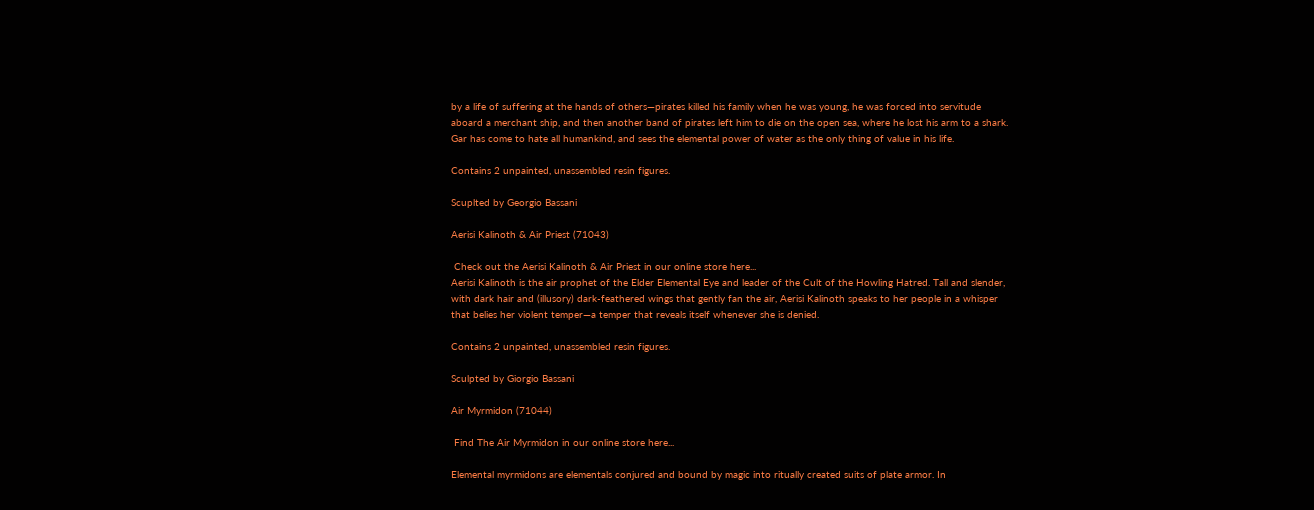by a life of suffering at the hands of others—pirates killed his family when he was young, he was forced into servitude aboard a merchant ship, and then another band of pirates left him to die on the open sea, where he lost his arm to a shark. Gar has come to hate all humankind, and sees the elemental power of water as the only thing of value in his life.

Contains 2 unpainted, unassembled resin figures.

Scuplted by Georgio Bassani

Aerisi Kalinoth & Air Priest (71043)

 Check out the Aerisi Kalinoth & Air Priest in our online store here...
Aerisi Kalinoth is the air prophet of the Elder Elemental Eye and leader of the Cult of the Howling Hatred. Tall and slender, with dark hair and (illusory) dark-feathered wings that gently fan the air, Aerisi Kalinoth speaks to her people in a whisper that belies her violent temper—a temper that reveals itself whenever she is denied.

Contains 2 unpainted, unassembled resin figures.

Sculpted by Giorgio Bassani

Air Myrmidon (71044)

 Find The Air Myrmidon in our online store here...

Elemental myrmidons are elementals conjured and bound by magic into ritually created suits of plate armor. In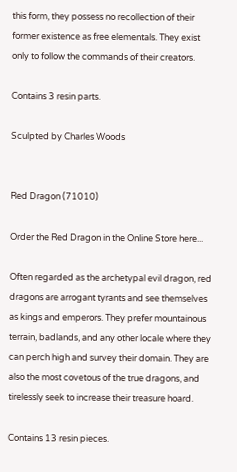this form, they possess no recollection of their former existence as free elementals. They exist only to follow the commands of their creators.

Contains 3 resin parts.

Sculpted by Charles Woods


Red Dragon (71010)

Order the Red Dragon in the Online Store here...

Often regarded as the archetypal evil dragon, red dragons are arrogant tyrants and see themselves as kings and emperors. They prefer mountainous terrain, badlands, and any other locale where they can perch high and survey their domain. They are also the most covetous of the true dragons, and tirelessly seek to increase their treasure hoard.

Contains 13 resin pieces.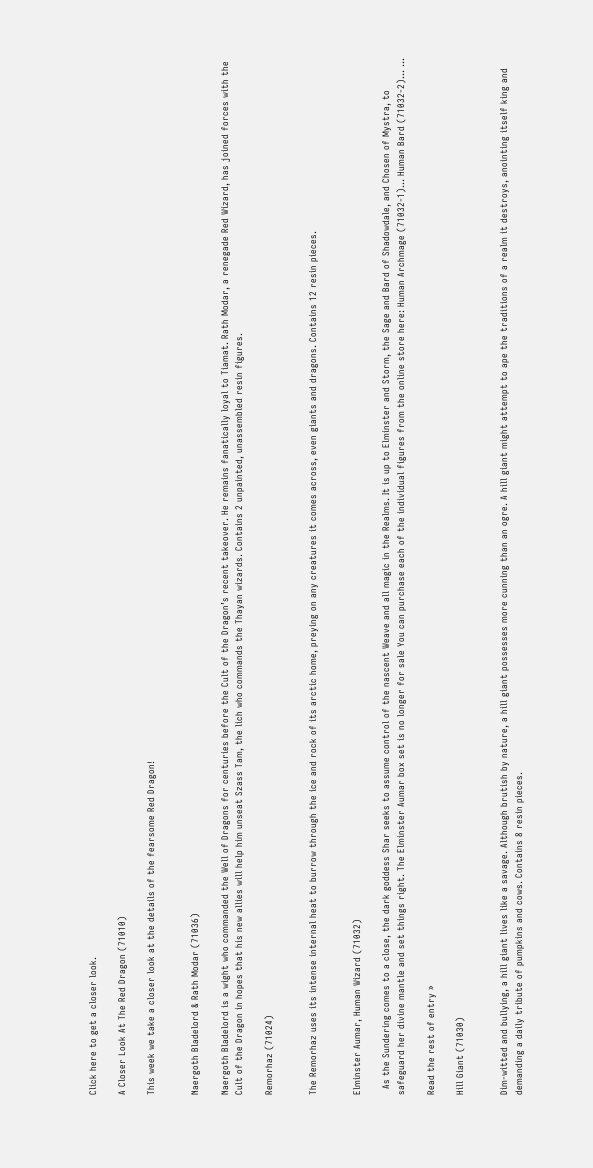Click here to get a closer look.

A Closer Look At The Red Dragon (71010)

This week we take a closer look at the details of the fearsome Red Dragon!


Naergoth Bladelord & Rath Modar (71036)

Naergoth Bladelord is a wight who commanded the Well of Dragons for centuries before the Cult of the Dragon’s recent takeover. He remains fanatically loyal to Tiamat. Rath Modar, a renegade Red Wizard, has joined forces with the Cult of the Dragon in hopes that his new allies will help him unseat Szass Tam, the lich who commands the Thayan wizards. Contains 2 unpainted, unassembled resin figures.

Remorhaz (71024)


The Remorhaz uses its intense internal heat to burrow through the ice and rock of its arctic home, preying on any creatures it comes across, even giants and dragons. Contains 12 resin pieces.


Elminster Aumar, Human Wizard (71032)

  As the Sundering comes to a close, the dark goddess Shar seeks to assume control of the nascent Weave and all magic in the Realms. It is up to Elminster and Storm, the Sage and Bard of Shadowdale, and Chosen of Mystra, to safeguard her divine mantle and set things right. The Elminster Aumar box set is no longer for sale You can purchase each of the individual figures from the online store here: Human Archmage (71032-1)... Human Bard (71032-2)... ...

Read the rest of entry »

Hill Giant (71030)


Dim-witted and bullying, a hill giant lives like a savage. Although brutish by nature, a hill giant possesses more cunning than an ogre. A hill giant might attempt to ape the traditions of a realm it destroys, anointing itself king and demanding a daily tribute of pumpkins and cows. Contains 8 resin pieces.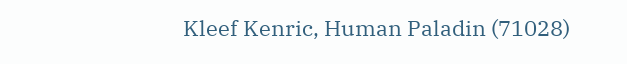Kleef Kenric, Human Paladin (71028)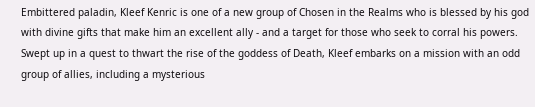Embittered paladin, Kleef Kenric is one of a new group of Chosen in the Realms who is blessed by his god with divine gifts that make him an excellent ally - and a target for those who seek to corral his powers.  Swept up in a quest to thwart the rise of the goddess of Death, Kleef embarks on a mission with an odd group of allies, including a mysterious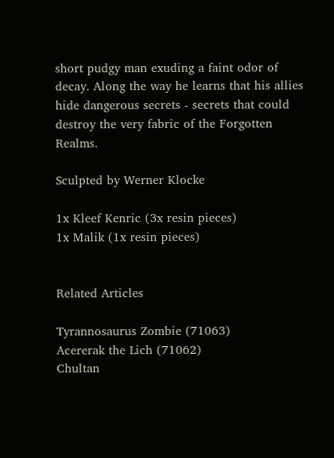short pudgy man exuding a faint odor of decay. Along the way he learns that his allies hide dangerous secrets - secrets that could destroy the very fabric of the Forgotten Realms.

Sculpted by Werner Klocke

1x Kleef Kenric (3x resin pieces)
1x Malik (1x resin pieces)


Related Articles

Tyrannosaurus Zombie (71063)
Acererak the Lich (71062)
Chultan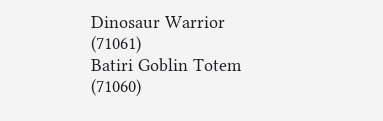Dinosaur Warrior (71061)
Batiri Goblin Totem (71060)